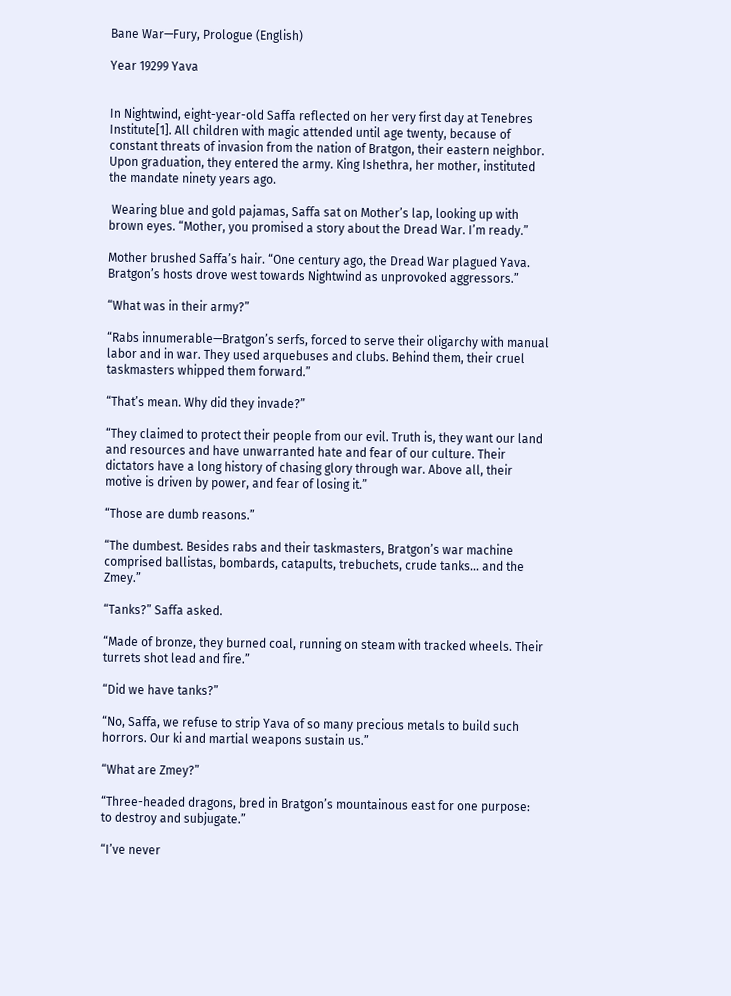Bane War—Fury, Prologue (English)

Year 19299 Yava


In Nightwind, eight-year-old Saffa reflected on her very first day at Tenebres Institute[1]. All children with magic attended until age twenty, because of constant threats of invasion from the nation of Bratgon, their eastern neighbor. Upon graduation, they entered the army. King Ishethra, her mother, instituted the mandate ninety years ago.

 Wearing blue and gold pajamas, Saffa sat on Mother’s lap, looking up with brown eyes. “Mother, you promised a story about the Dread War. I’m ready.”

Mother brushed Saffa’s hair. “One century ago, the Dread War plagued Yava. Bratgon’s hosts drove west towards Nightwind as unprovoked aggressors.”

“What was in their army?”

“Rabs innumerable—Bratgon’s serfs, forced to serve their oligarchy with manual labor and in war. They used arquebuses and clubs. Behind them, their cruel taskmasters whipped them forward.”

“That’s mean. Why did they invade?”

“They claimed to protect their people from our evil. Truth is, they want our land and resources and have unwarranted hate and fear of our culture. Their dictators have a long history of chasing glory through war. Above all, their motive is driven by power, and fear of losing it.”

“Those are dumb reasons.”

“The dumbest. Besides rabs and their taskmasters, Bratgon’s war machine comprised ballistas, bombards, catapults, trebuchets, crude tanks… and the Zmey.”

“Tanks?” Saffa asked.

“Made of bronze, they burned coal, running on steam with tracked wheels. Their turrets shot lead and fire.”

“Did we have tanks?”

“No, Saffa, we refuse to strip Yava of so many precious metals to build such horrors. Our ki and martial weapons sustain us.”

“What are Zmey?”

“Three-headed dragons, bred in Bratgon’s mountainous east for one purpose: to destroy and subjugate.”

“I’ve never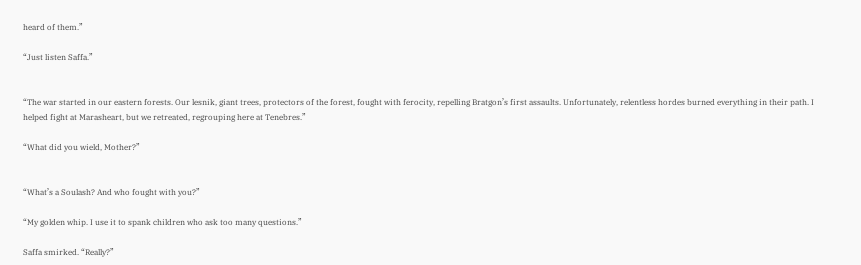heard of them.”

“Just listen Saffa.”


“The war started in our eastern forests. Our lesnik, giant trees, protectors of the forest, fought with ferocity, repelling Bratgon’s first assaults. Unfortunately, relentless hordes burned everything in their path. I helped fight at Marasheart, but we retreated, regrouping here at Tenebres.”

“What did you wield, Mother?”


“What’s a Soulash? And who fought with you?”

“My golden whip. I use it to spank children who ask too many questions.”

Saffa smirked. “Really?”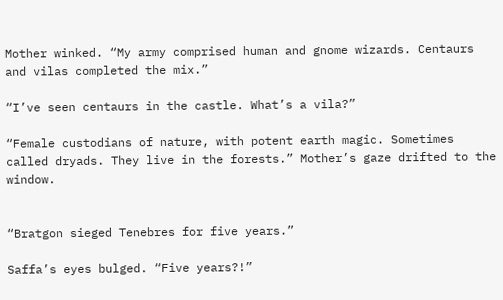Mother winked. “My army comprised human and gnome wizards. Centaurs and vilas completed the mix.”

“I’ve seen centaurs in the castle. What’s a vila?”

“Female custodians of nature, with potent earth magic. Sometimes called dryads. They live in the forests.” Mother’s gaze drifted to the window.


“Bratgon sieged Tenebres for five years.”

Saffa’s eyes bulged. “Five years?!”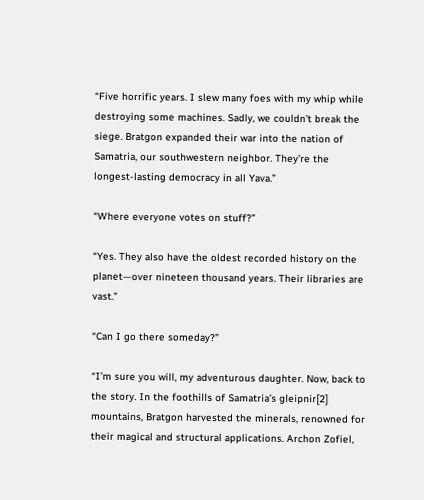“Five horrific years. I slew many foes with my whip while destroying some machines. Sadly, we couldn’t break the siege. Bratgon expanded their war into the nation of Samatria, our southwestern neighbor. They’re the longest-lasting democracy in all Yava.”

“Where everyone votes on stuff?”

“Yes. They also have the oldest recorded history on the planet—over nineteen thousand years. Their libraries are vast.”

“Can I go there someday?”

“I’m sure you will, my adventurous daughter. Now, back to the story. In the foothills of Samatria’s gleipnir[2] mountains, Bratgon harvested the minerals, renowned for their magical and structural applications. Archon Zofiel,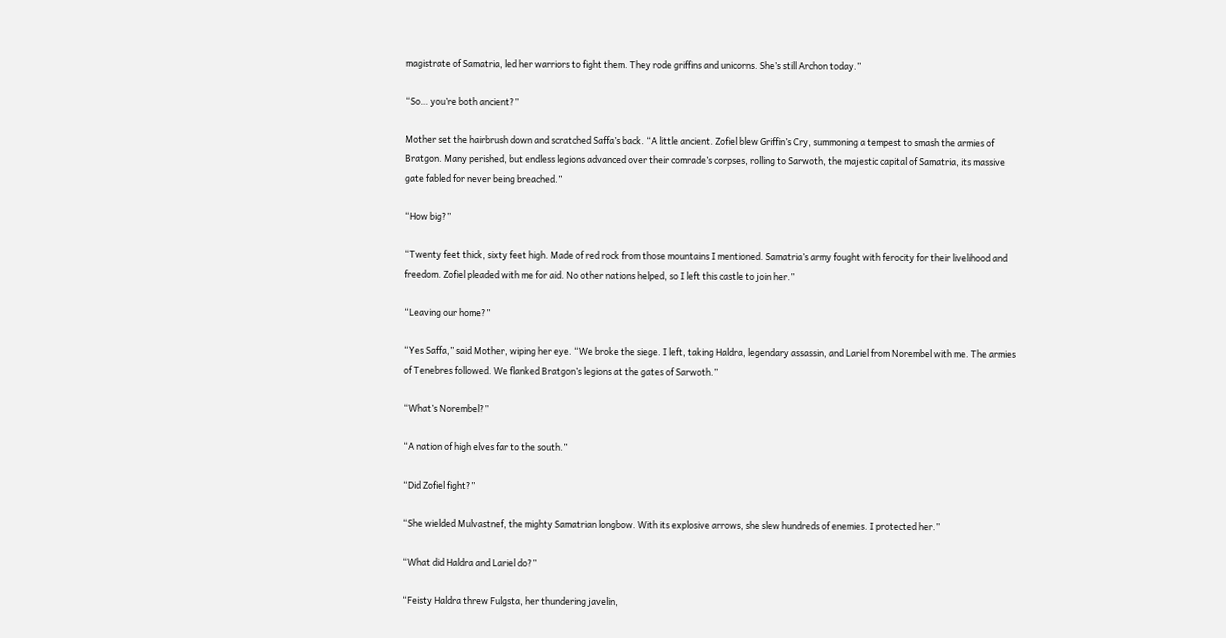magistrate of Samatria, led her warriors to fight them. They rode griffins and unicorns. She’s still Archon today.”

“So… you’re both ancient?”

Mother set the hairbrush down and scratched Saffa’s back. “A little ancient. Zofiel blew Griffin’s Cry, summoning a tempest to smash the armies of Bratgon. Many perished, but endless legions advanced over their comrade’s corpses, rolling to Sarwoth, the majestic capital of Samatria, its massive gate fabled for never being breached.”

“How big?”

“Twenty feet thick, sixty feet high. Made of red rock from those mountains I mentioned. Samatria’s army fought with ferocity for their livelihood and freedom. Zofiel pleaded with me for aid. No other nations helped, so I left this castle to join her.”

“Leaving our home?”

“Yes Saffa,” said Mother, wiping her eye. “We broke the siege. I left, taking Haldra, legendary assassin, and Lariel from Norembel with me. The armies of Tenebres followed. We flanked Bratgon’s legions at the gates of Sarwoth.”

“What’s Norembel?”

“A nation of high elves far to the south.”

“Did Zofiel fight?”

“She wielded Mulvastnef, the mighty Samatrian longbow. With its explosive arrows, she slew hundreds of enemies. I protected her.”

“What did Haldra and Lariel do?”

“Feisty Haldra threw Fulgsta, her thundering javelin,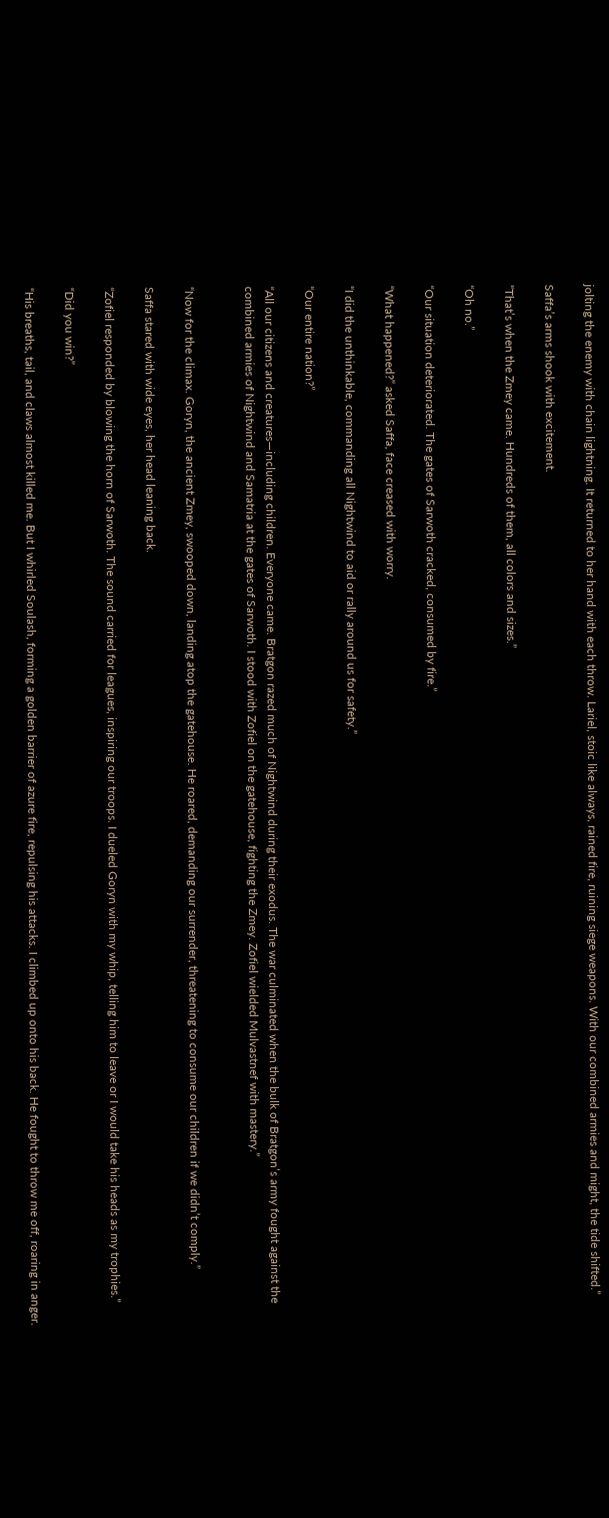jolting the enemy with chain lightning. It returned to her hand with each throw. Lariel, stoic like always, rained fire, ruining siege weapons. With our combined armies and might, the tide shifted.”

Saffa’s arms shook with excitement.

“That’s when the Zmey came. Hundreds of them, all colors and sizes.”

“Oh no.”

“Our situation deteriorated. The gates of Sarwoth cracked, consumed by fire.”

“What happened?” asked Saffa, face creased with worry.

“I did the unthinkable, commanding all Nightwind to aid or rally around us for safety.”

“Our entire nation?”

“All our citizens and creatures—including children. Everyone came. Bratgon razed much of Nightwind during their exodus. The war culminated when the bulk of Bratgon’s army fought against the combined armies of Nightwind and Samatria at the gates of Sarwoth. I stood with Zofiel on the gatehouse, fighting the Zmey. Zofiel wielded Mulvastnef with mastery.”


“Now for the climax. Goryn, the ancient Zmey, swooped down, landing atop the gatehouse. He roared, demanding our surrender, threatening to consume our children if we didn’t comply.”

Saffa stared with wide eyes, her head leaning back.

“Zofiel responded by blowing the horn of Sarwoth. The sound carried for leagues, inspiring our troops. I dueled Goryn with my whip, telling him to leave or I would take his heads as my trophies.”

“Did you win?”

“His breaths, tail, and claws almost killed me. But I whirled Soulash, forming a golden barrier of azure fire, repulsing his attacks. I climbed up onto his back. He fought to throw me off, roaring in anger.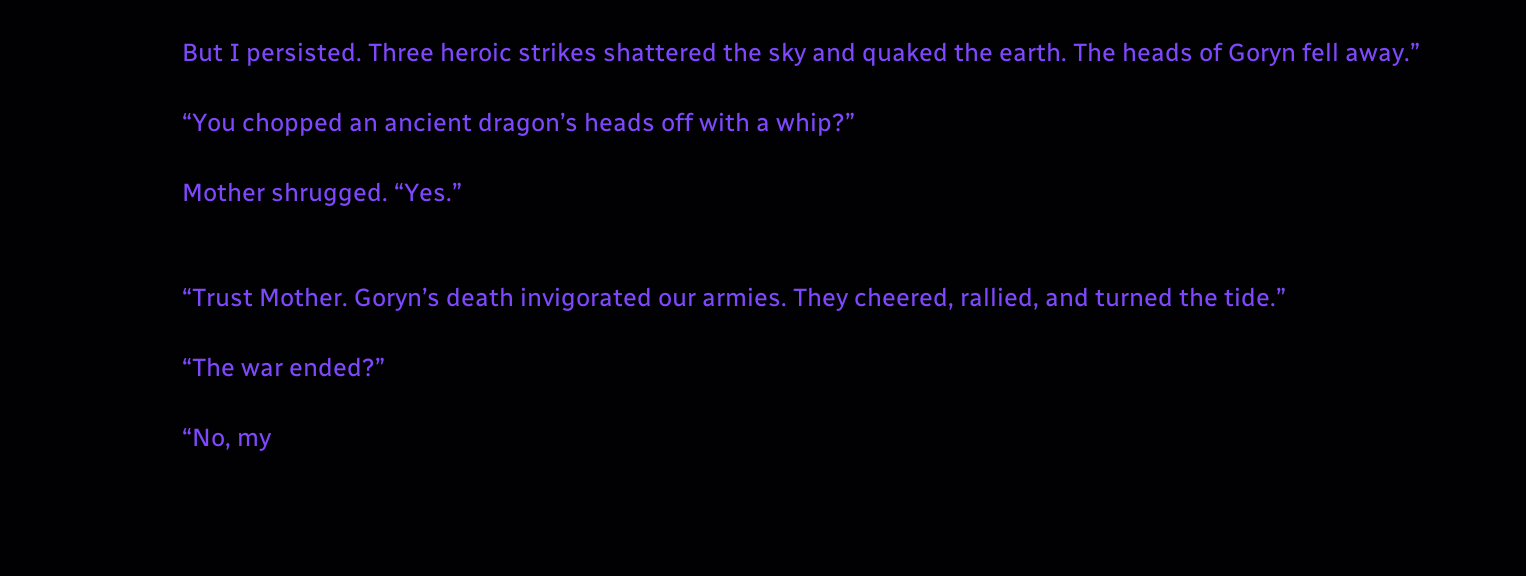But I persisted. Three heroic strikes shattered the sky and quaked the earth. The heads of Goryn fell away.”

“You chopped an ancient dragon’s heads off with a whip?”

Mother shrugged. “Yes.”


“Trust Mother. Goryn’s death invigorated our armies. They cheered, rallied, and turned the tide.”

“The war ended?”

“No, my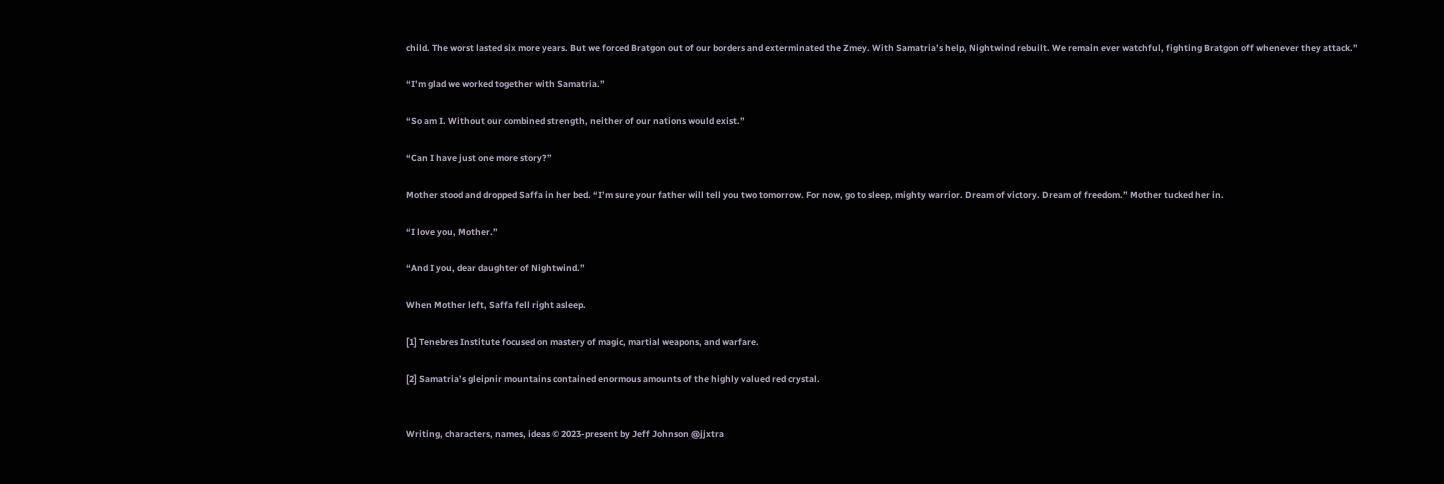child. The worst lasted six more years. But we forced Bratgon out of our borders and exterminated the Zmey. With Samatria’s help, Nightwind rebuilt. We remain ever watchful, fighting Bratgon off whenever they attack.”

“I’m glad we worked together with Samatria.”

“So am I. Without our combined strength, neither of our nations would exist.”

“Can I have just one more story?”

Mother stood and dropped Saffa in her bed. “I’m sure your father will tell you two tomorrow. For now, go to sleep, mighty warrior. Dream of victory. Dream of freedom.” Mother tucked her in.

“I love you, Mother.”

“And I you, dear daughter of Nightwind.”

When Mother left, Saffa fell right asleep.

[1] Tenebres Institute focused on mastery of magic, martial weapons, and warfare.

[2] Samatria’s gleipnir mountains contained enormous amounts of the highly valued red crystal.


Writing, characters, names, ideas © 2023-present by Jeff Johnson @jjxtra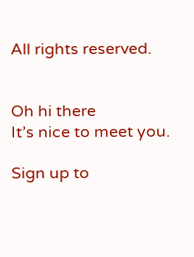All rights reserved.


Oh hi there
It’s nice to meet you.

Sign up to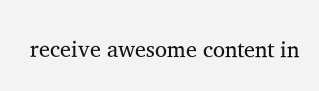receive awesome content in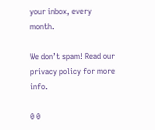your inbox, every month.

We don’t spam! Read our privacy policy for more info.

0 0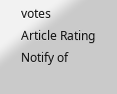votes
Article Rating
Notify of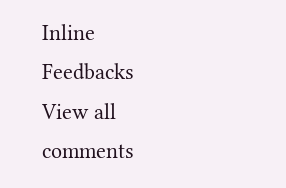Inline Feedbacks
View all comments